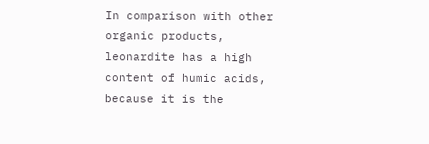In comparison with other organic products, leonardite has a high content of humic acids, because it is the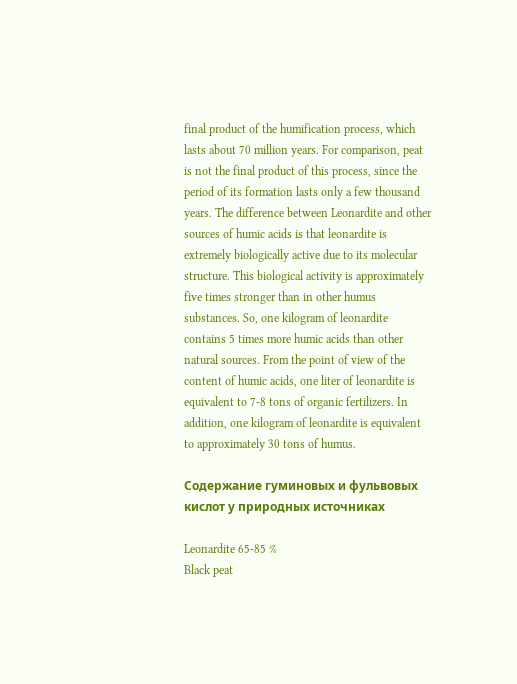final product of the humification process, which lasts about 70 million years. For comparison, peat is not the final product of this process, since the period of its formation lasts only a few thousand years. The difference between Leonardite and other sources of humic acids is that leonardite is extremely biologically active due to its molecular structure. This biological activity is approximately five times stronger than in other humus substances. So, one kilogram of leonardite contains 5 times more humic acids than other natural sources. From the point of view of the content of humic acids, one liter of leonardite is equivalent to 7-8 tons of organic fertilizers. In addition, one kilogram of leonardite is equivalent to approximately 30 tons of humus.

Содержание гуминовых и фульвовых кислот у природных источниках

Leonardite 65-85 %
Black peat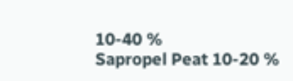10-40 %
Sapropel Peat 10-20 %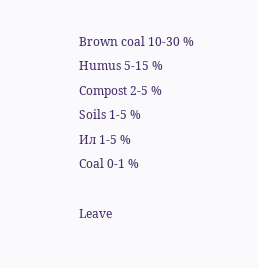Brown coal 10-30 %
Humus 5-15 %
Compost 2-5 %
Soils 1-5 %
Ил 1-5 %
Coal 0-1 %

Leave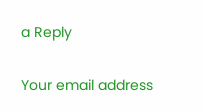a Reply

Your email address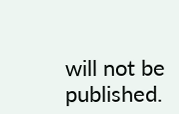will not be published.